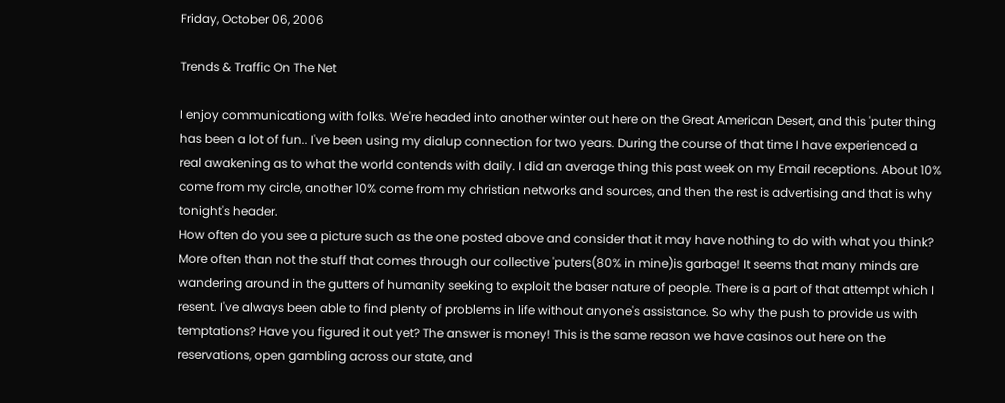Friday, October 06, 2006

Trends & Traffic On The Net

I enjoy communicationg with folks. We're headed into another winter out here on the Great American Desert, and this 'puter thing has been a lot of fun.. I've been using my dialup connection for two years. During the course of that time I have experienced a real awakening as to what the world contends with daily. I did an average thing this past week on my Email receptions. About 10% come from my circle, another 10% come from my christian networks and sources, and then the rest is advertising and that is why tonight's header.
How often do you see a picture such as the one posted above and consider that it may have nothing to do with what you think? More often than not the stuff that comes through our collective 'puters(80% in mine)is garbage! It seems that many minds are wandering around in the gutters of humanity seeking to exploit the baser nature of people. There is a part of that attempt which I resent. I've always been able to find plenty of problems in life without anyone's assistance. So why the push to provide us with temptations? Have you figured it out yet? The answer is money! This is the same reason we have casinos out here on the reservations, open gambling across our state, and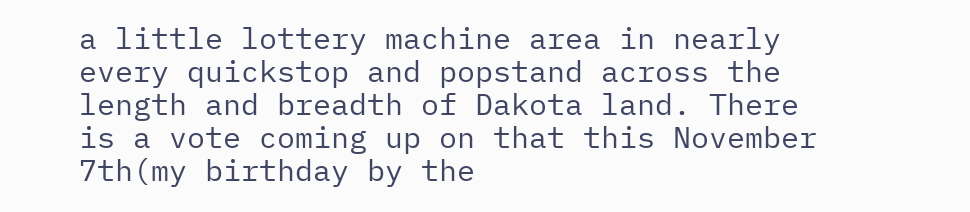a little lottery machine area in nearly every quickstop and popstand across the length and breadth of Dakota land. There is a vote coming up on that this November 7th(my birthday by the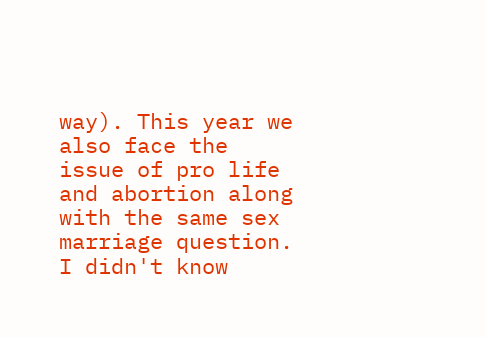way). This year we also face the issue of pro life and abortion along with the same sex marriage question. I didn't know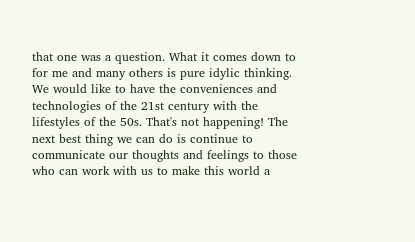that one was a question. What it comes down to for me and many others is pure idylic thinking. We would like to have the conveniences and technologies of the 21st century with the lifestyles of the 50s. That's not happening! The next best thing we can do is continue to communicate our thoughts and feelings to those who can work with us to make this world a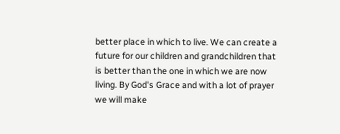better place in which to live. We can create a future for our children and grandchildren that is better than the one in which we are now living. By God's Grace and with a lot of prayer we will make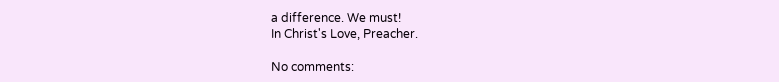a difference. We must!
In Christ's Love, Preacher.

No comments: